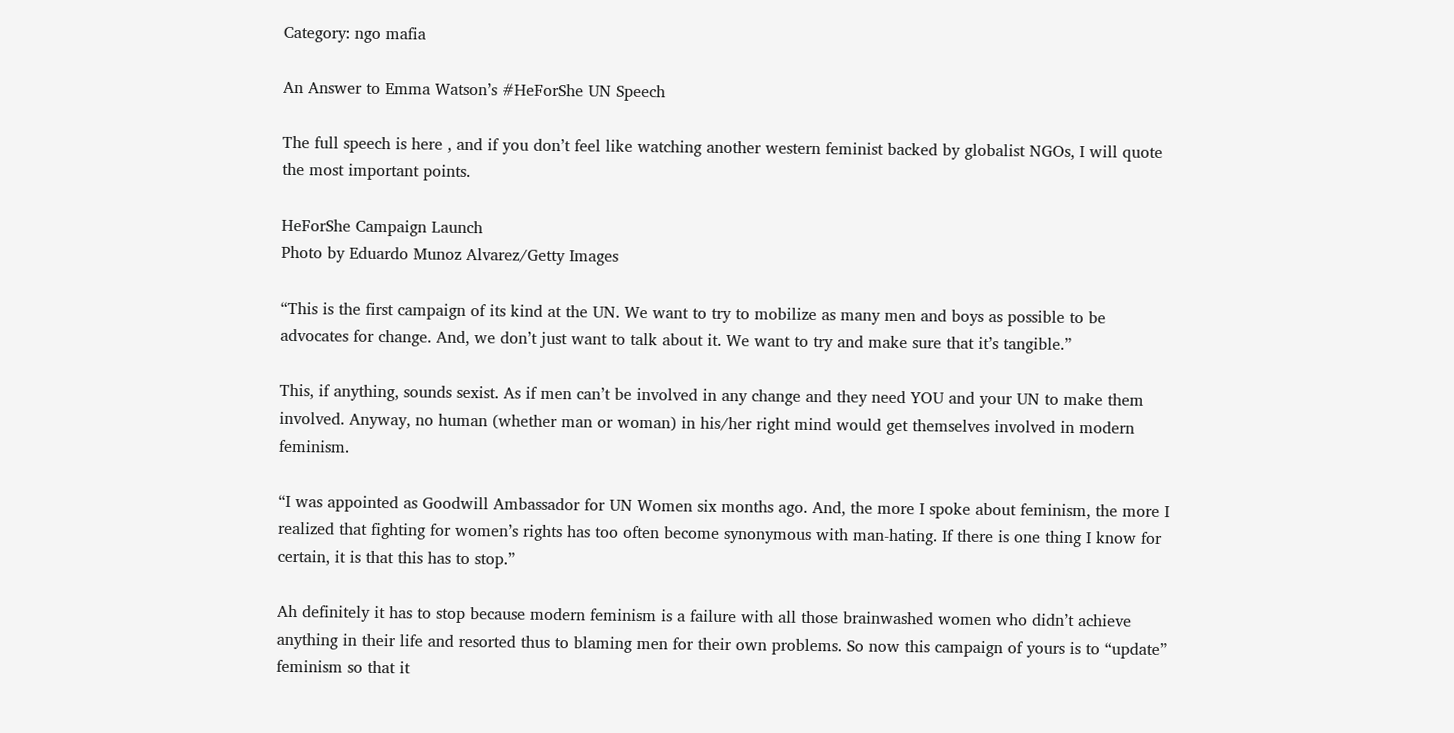Category: ngo mafia

An Answer to Emma Watson’s #HeForShe UN Speech

The full speech is here , and if you don’t feel like watching another western feminist backed by globalist NGOs, I will quote the most important points.

HeForShe Campaign Launch
Photo by Eduardo Munoz Alvarez/Getty Images

“This is the first campaign of its kind at the UN. We want to try to mobilize as many men and boys as possible to be advocates for change. And, we don’t just want to talk about it. We want to try and make sure that it’s tangible.”

This, if anything, sounds sexist. As if men can’t be involved in any change and they need YOU and your UN to make them involved. Anyway, no human (whether man or woman) in his/her right mind would get themselves involved in modern feminism.

“I was appointed as Goodwill Ambassador for UN Women six months ago. And, the more I spoke about feminism, the more I realized that fighting for women’s rights has too often become synonymous with man-hating. If there is one thing I know for certain, it is that this has to stop.”

Ah definitely it has to stop because modern feminism is a failure with all those brainwashed women who didn’t achieve anything in their life and resorted thus to blaming men for their own problems. So now this campaign of yours is to “update” feminism so that it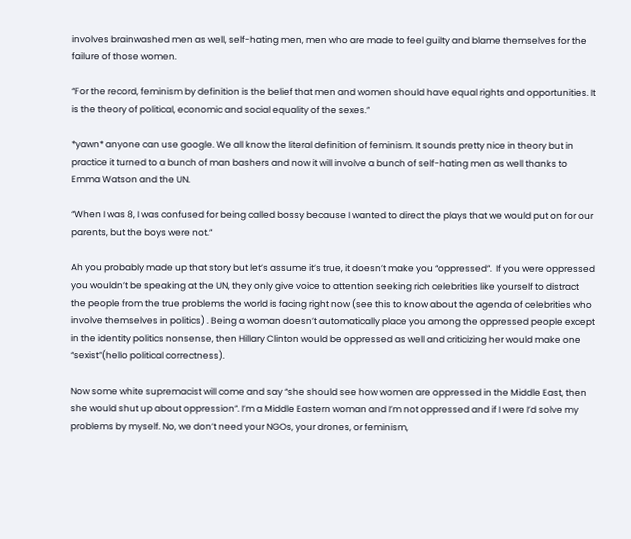involves brainwashed men as well, self-hating men, men who are made to feel guilty and blame themselves for the failure of those women.

“For the record, feminism by definition is the belief that men and women should have equal rights and opportunities. It is the theory of political, economic and social equality of the sexes.”

*yawn* anyone can use google. We all know the literal definition of feminism. It sounds pretty nice in theory but in practice it turned to a bunch of man bashers and now it will involve a bunch of self-hating men as well thanks to Emma Watson and the UN.

“When I was 8, I was confused for being called bossy because I wanted to direct the plays that we would put on for our parents, but the boys were not.”

Ah you probably made up that story but let’s assume it’s true, it doesn’t make you “oppressed”.  If you were oppressed you wouldn’t be speaking at the UN, they only give voice to attention seeking rich celebrities like yourself to distract the people from the true problems the world is facing right now (see this to know about the agenda of celebrities who involve themselves in politics) . Being a woman doesn’t automatically place you among the oppressed people except in the identity politics nonsense, then Hillary Clinton would be oppressed as well and criticizing her would make one “sexist”(hello political correctness).

Now some white supremacist will come and say “she should see how women are oppressed in the Middle East, then she would shut up about oppression”. I’m a Middle Eastern woman and I’m not oppressed and if I were I’d solve my problems by myself. No, we don’t need your NGOs, your drones, or feminism,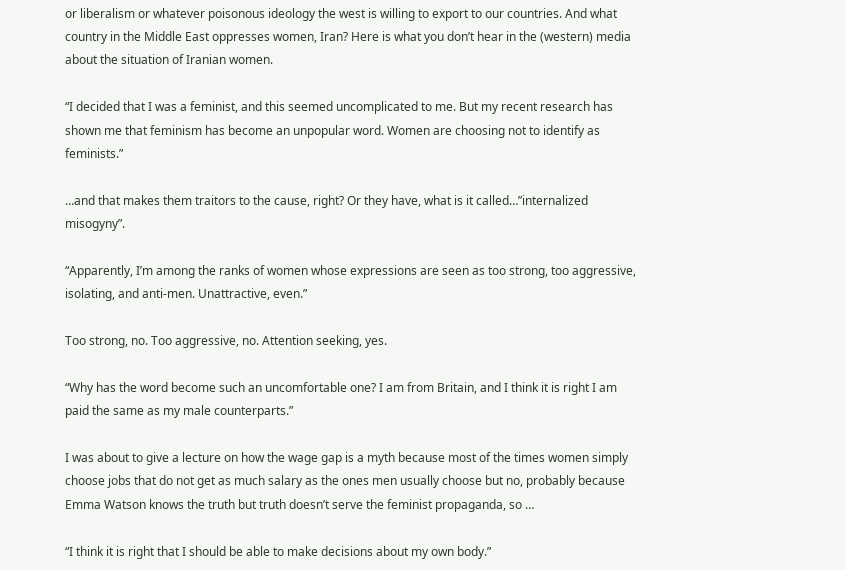or liberalism or whatever poisonous ideology the west is willing to export to our countries. And what country in the Middle East oppresses women, Iran? Here is what you don’t hear in the (western) media about the situation of Iranian women.

“I decided that I was a feminist, and this seemed uncomplicated to me. But my recent research has shown me that feminism has become an unpopular word. Women are choosing not to identify as feminists.”

…and that makes them traitors to the cause, right? Or they have, what is it called…”internalized misogyny”.

“Apparently, I’m among the ranks of women whose expressions are seen as too strong, too aggressive, isolating, and anti-men. Unattractive, even.”

Too strong, no. Too aggressive, no. Attention seeking, yes.

“Why has the word become such an uncomfortable one? I am from Britain, and I think it is right I am paid the same as my male counterparts.”

I was about to give a lecture on how the wage gap is a myth because most of the times women simply choose jobs that do not get as much salary as the ones men usually choose but no, probably because Emma Watson knows the truth but truth doesn’t serve the feminist propaganda, so …

“I think it is right that I should be able to make decisions about my own body.”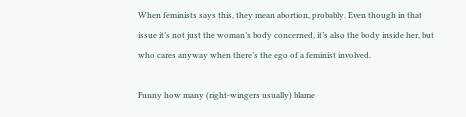When feminists says this, they mean abortion, probably. Even though in that issue it’s not just the woman’s body concerned, it’s also the body inside her, but who cares anyway when there’s the ego of a feminist involved.

Funny how many (right-wingers usually) blame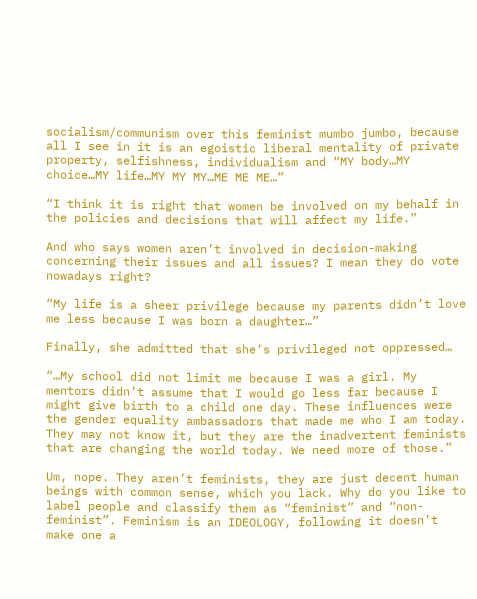socialism/communism over this feminist mumbo jumbo, because all I see in it is an egoistic liberal mentality of private property, selfishness, individualism and “MY body…MY choice…MY life…MY MY MY…ME ME ME…”

“I think it is right that women be involved on my behalf in the policies and decisions that will affect my life.”

And who says women aren’t involved in decision-making concerning their issues and all issues? I mean they do vote nowadays right?

“My life is a sheer privilege because my parents didn’t love me less because I was born a daughter…”

Finally, she admitted that she’s privileged not oppressed…

“…My school did not limit me because I was a girl. My mentors didn’t assume that I would go less far because I might give birth to a child one day. These influences were the gender equality ambassadors that made me who I am today. They may not know it, but they are the inadvertent feminists that are changing the world today. We need more of those.”

Um, nope. They aren’t feminists, they are just decent human beings with common sense, which you lack. Why do you like to label people and classify them as “feminist” and “non-feminist”. Feminism is an IDEOLOGY, following it doesn’t make one a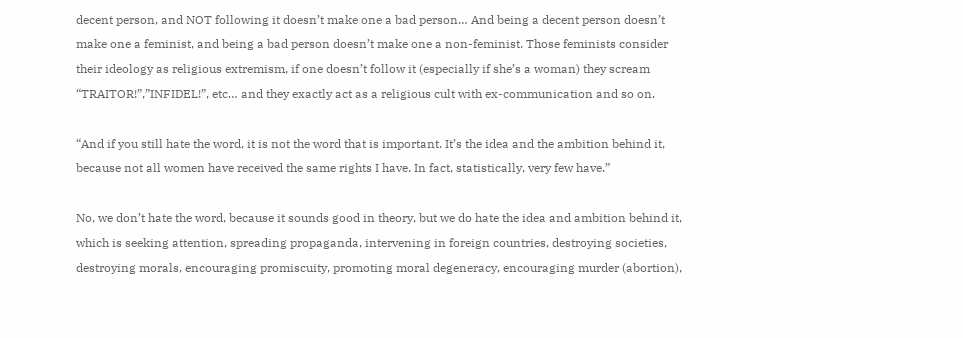decent person, and NOT following it doesn’t make one a bad person… And being a decent person doesn’t make one a feminist, and being a bad person doesn’t make one a non-feminist. Those feminists consider their ideology as religious extremism, if one doesn’t follow it (especially if she’s a woman) they scream “TRAITOR!”,”INFIDEL!”, etc… and they exactly act as a religious cult with ex-communication and so on.

“And if you still hate the word, it is not the word that is important. It’s the idea and the ambition behind it, because not all women have received the same rights I have. In fact, statistically, very few have.”

No, we don’t hate the word, because it sounds good in theory, but we do hate the idea and ambition behind it, which is seeking attention, spreading propaganda, intervening in foreign countries, destroying societies, destroying morals, encouraging promiscuity, promoting moral degeneracy, encouraging murder (abortion),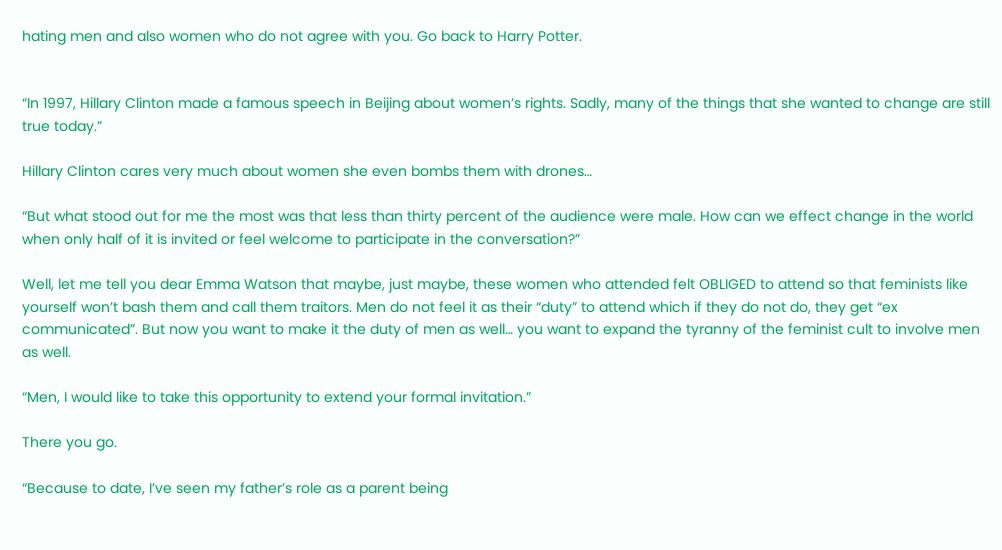hating men and also women who do not agree with you. Go back to Harry Potter.


“In 1997, Hillary Clinton made a famous speech in Beijing about women’s rights. Sadly, many of the things that she wanted to change are still true today.”

Hillary Clinton cares very much about women she even bombs them with drones…

“But what stood out for me the most was that less than thirty percent of the audience were male. How can we effect change in the world when only half of it is invited or feel welcome to participate in the conversation?”

Well, let me tell you dear Emma Watson that maybe, just maybe, these women who attended felt OBLIGED to attend so that feminists like yourself won’t bash them and call them traitors. Men do not feel it as their “duty” to attend which if they do not do, they get “ex communicated”. But now you want to make it the duty of men as well… you want to expand the tyranny of the feminist cult to involve men as well.

“Men, I would like to take this opportunity to extend your formal invitation.”

There you go.

“Because to date, I’ve seen my father’s role as a parent being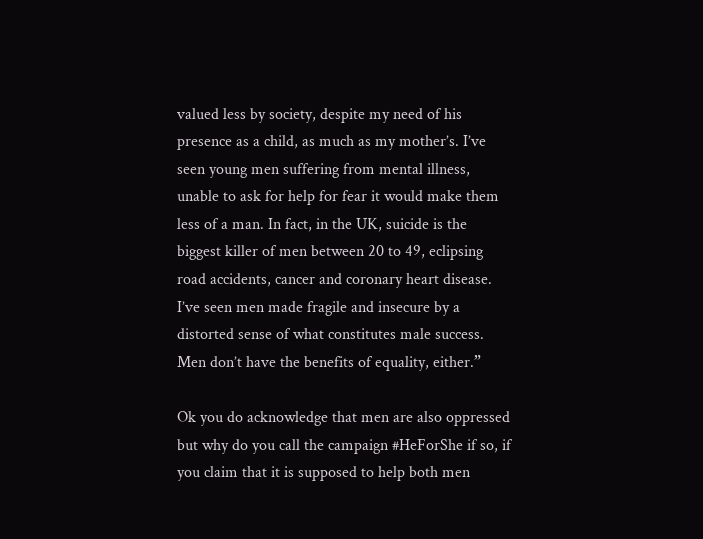valued less by society, despite my need of his presence as a child, as much as my mother’s. I’ve seen young men suffering from mental illness, unable to ask for help for fear it would make them less of a man. In fact, in the UK, suicide is the biggest killer of men between 20 to 49, eclipsing road accidents, cancer and coronary heart disease. I’ve seen men made fragile and insecure by a distorted sense of what constitutes male success. Men don’t have the benefits of equality, either.”

Ok you do acknowledge that men are also oppressed but why do you call the campaign #HeForShe if so, if you claim that it is supposed to help both men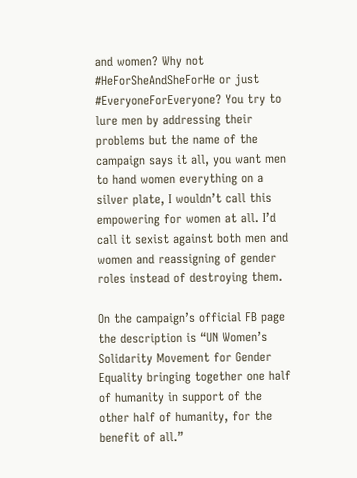and women? Why not #HeForSheAndSheForHe or just #EveryoneForEveryone? You try to lure men by addressing their problems but the name of the campaign says it all, you want men to hand women everything on a silver plate, I wouldn’t call this empowering for women at all. I’d call it sexist against both men and women and reassigning of gender roles instead of destroying them.

On the campaign’s official FB page the description is “UN Women’s Solidarity Movement for Gender Equality bringing together one half of humanity in support of the other half of humanity, for the benefit of all.”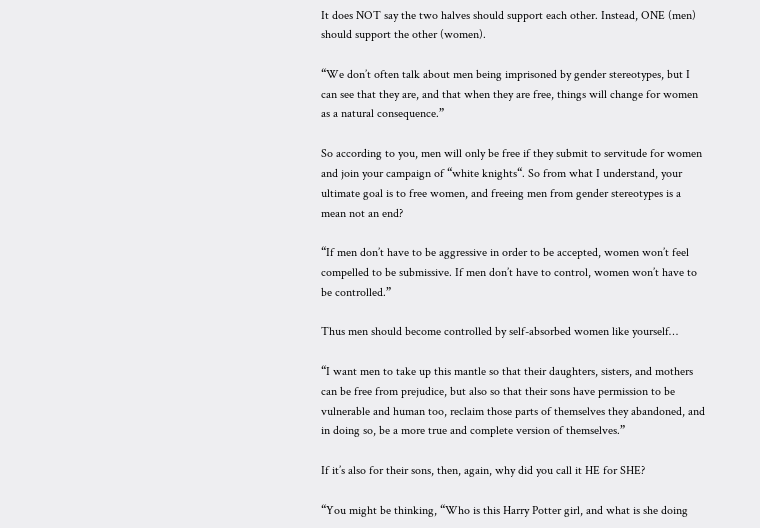It does NOT say the two halves should support each other. Instead, ONE (men) should support the other (women).

“We don’t often talk about men being imprisoned by gender stereotypes, but I can see that they are, and that when they are free, things will change for women as a natural consequence.”

So according to you, men will only be free if they submit to servitude for women and join your campaign of “white knights“. So from what I understand, your ultimate goal is to free women, and freeing men from gender stereotypes is a mean not an end?

“If men don’t have to be aggressive in order to be accepted, women won’t feel compelled to be submissive. If men don’t have to control, women won’t have to be controlled.”

Thus men should become controlled by self-absorbed women like yourself…

“I want men to take up this mantle so that their daughters, sisters, and mothers can be free from prejudice, but also so that their sons have permission to be vulnerable and human too, reclaim those parts of themselves they abandoned, and in doing so, be a more true and complete version of themselves.”

If it’s also for their sons, then, again, why did you call it HE for SHE?

“You might be thinking, “Who is this Harry Potter girl, and what is she doing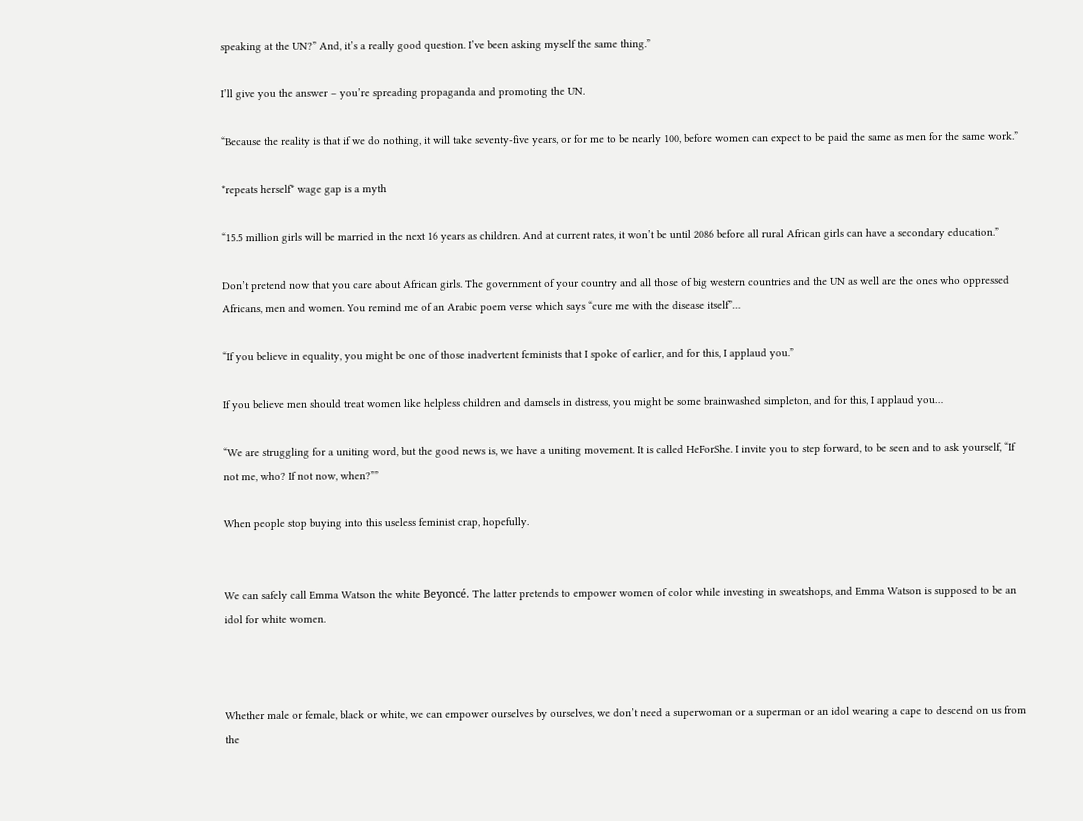speaking at the UN?” And, it’s a really good question. I’ve been asking myself the same thing.”

I’ll give you the answer – you’re spreading propaganda and promoting the UN.

“Because the reality is that if we do nothing, it will take seventy-five years, or for me to be nearly 100, before women can expect to be paid the same as men for the same work.”

*repeats herself* wage gap is a myth

“15.5 million girls will be married in the next 16 years as children. And at current rates, it won’t be until 2086 before all rural African girls can have a secondary education.”

Don’t pretend now that you care about African girls. The government of your country and all those of big western countries and the UN as well are the ones who oppressed Africans, men and women. You remind me of an Arabic poem verse which says “cure me with the disease itself”…

“If you believe in equality, you might be one of those inadvertent feminists that I spoke of earlier, and for this, I applaud you.”

If you believe men should treat women like helpless children and damsels in distress, you might be some brainwashed simpleton, and for this, I applaud you…

“We are struggling for a uniting word, but the good news is, we have a uniting movement. It is called HeForShe. I invite you to step forward, to be seen and to ask yourself, “If not me, who? If not now, when?””

When people stop buying into this useless feminist crap, hopefully.


We can safely call Emma Watson the white Beyoncé. The latter pretends to empower women of color while investing in sweatshops, and Emma Watson is supposed to be an idol for white women.



Whether male or female, black or white, we can empower ourselves by ourselves, we don’t need a superwoman or a superman or an idol wearing a cape to descend on us from the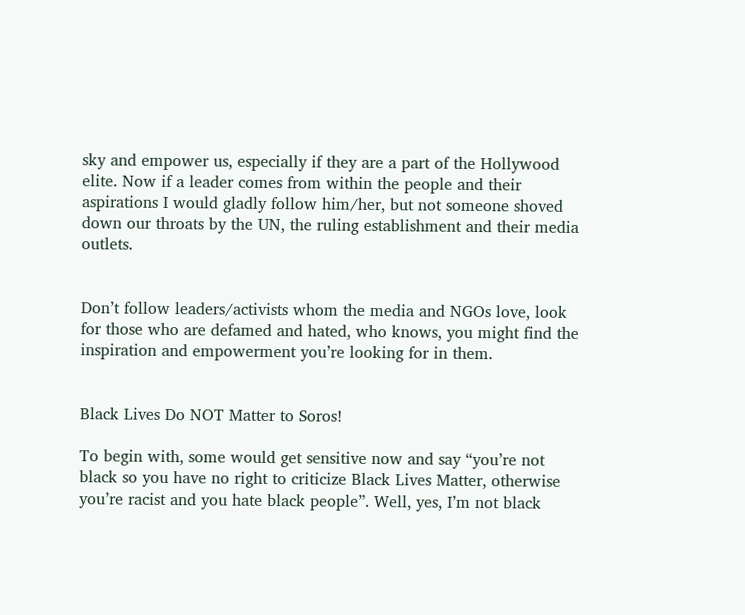sky and empower us, especially if they are a part of the Hollywood elite. Now if a leader comes from within the people and their aspirations I would gladly follow him/her, but not someone shoved down our throats by the UN, the ruling establishment and their media outlets.


Don’t follow leaders/activists whom the media and NGOs love, look for those who are defamed and hated, who knows, you might find the inspiration and empowerment you’re looking for in them.


Black Lives Do NOT Matter to Soros!

To begin with, some would get sensitive now and say “you’re not black so you have no right to criticize Black Lives Matter, otherwise you’re racist and you hate black people”. Well, yes, I’m not black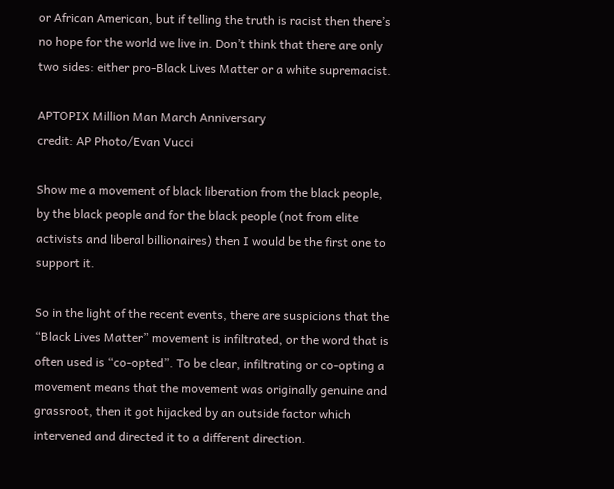or African American, but if telling the truth is racist then there’s no hope for the world we live in. Don’t think that there are only two sides: either pro-Black Lives Matter or a white supremacist.

APTOPIX Million Man March Anniversary
credit: AP Photo/Evan Vucci

Show me a movement of black liberation from the black people, by the black people and for the black people (not from elite activists and liberal billionaires) then I would be the first one to support it.

So in the light of the recent events, there are suspicions that the “Black Lives Matter” movement is infiltrated, or the word that is often used is “co-opted”. To be clear, infiltrating or co-opting a movement means that the movement was originally genuine and grassroot, then it got hijacked by an outside factor which intervened and directed it to a different direction.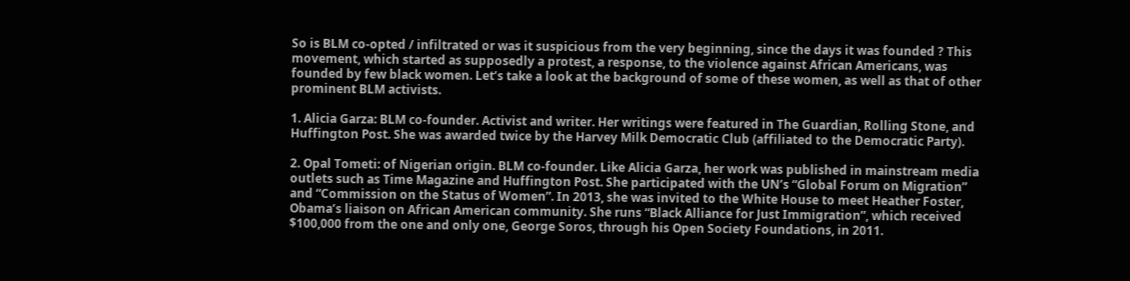So is BLM co-opted / infiltrated or was it suspicious from the very beginning, since the days it was founded ? This movement, which started as supposedly a protest, a response, to the violence against African Americans, was founded by few black women. Let’s take a look at the background of some of these women, as well as that of other prominent BLM activists.

1. Alicia Garza: BLM co-founder. Activist and writer. Her writings were featured in The Guardian, Rolling Stone, and Huffington Post. She was awarded twice by the Harvey Milk Democratic Club (affiliated to the Democratic Party).

2. Opal Tometi: of Nigerian origin. BLM co-founder. Like Alicia Garza, her work was published in mainstream media outlets such as Time Magazine and Huffington Post. She participated with the UN’s “Global Forum on Migration” and “Commission on the Status of Women”. In 2013, she was invited to the White House to meet Heather Foster, Obama’s liaison on African American community. She runs “Black Alliance for Just Immigration”, which received $100,000 from the one and only one, George Soros, through his Open Society Foundations, in 2011.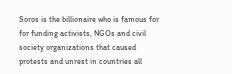Soros is the billionaire who is famous for for funding activists, NGOs and civil society organizations that caused protests and unrest in countries all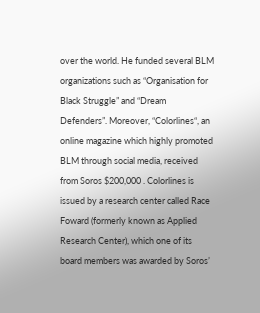over the world. He funded several BLM organizations such as “Organisation for Black Struggle” and “Dream Defenders”. Moreover, “Colorlines“, an online magazine which highly promoted BLM through social media, received from Soros $200,000 . Colorlines is issued by a research center called Race Foward (formerly known as Applied Research Center), which one of its board members was awarded by Soros’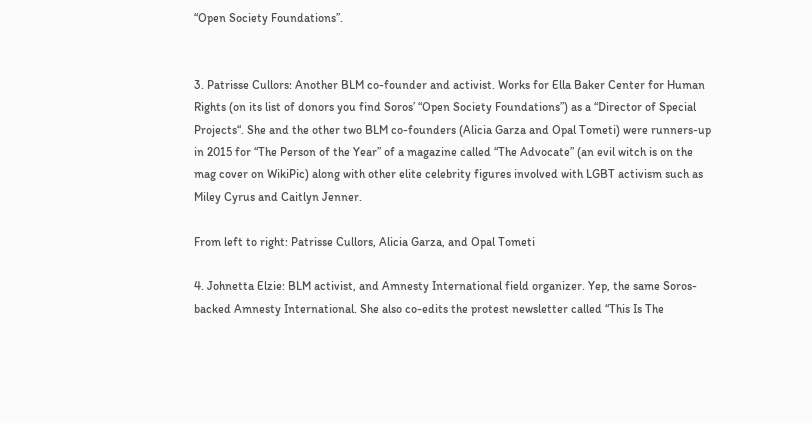“Open Society Foundations”.


3. Patrisse Cullors: Another BLM co-founder and activist. Works for Ella Baker Center for Human Rights (on its list of donors you find Soros’ “Open Society Foundations”) as a “Director of Special Projects“. She and the other two BLM co-founders (Alicia Garza and Opal Tometi) were runners-up in 2015 for “The Person of the Year” of a magazine called “The Advocate” (an evil witch is on the mag cover on WikiPic) along with other elite celebrity figures involved with LGBT activism such as Miley Cyrus and Caitlyn Jenner.

From left to right: Patrisse Cullors, Alicia Garza, and Opal Tometi

4. Johnetta Elzie: BLM activist, and Amnesty International field organizer. Yep, the same Soros-backed Amnesty International. She also co-edits the protest newsletter called “This Is The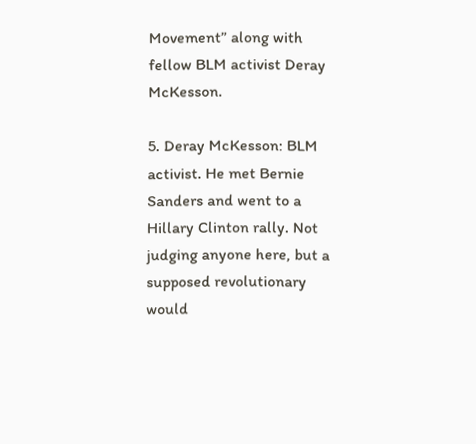Movement” along with fellow BLM activist Deray McKesson.

5. Deray McKesson: BLM activist. He met Bernie Sanders and went to a Hillary Clinton rally. Not judging anyone here, but a supposed revolutionary would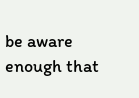be aware enough that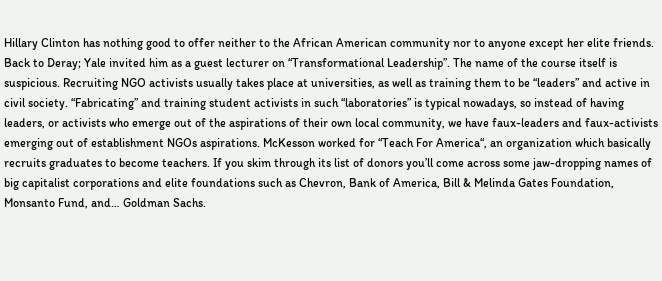Hillary Clinton has nothing good to offer neither to the African American community nor to anyone except her elite friends. Back to Deray; Yale invited him as a guest lecturer on “Transformational Leadership”. The name of the course itself is suspicious. Recruiting NGO activists usually takes place at universities, as well as training them to be “leaders” and active in civil society. “Fabricating” and training student activists in such “laboratories” is typical nowadays, so instead of having leaders, or activists who emerge out of the aspirations of their own local community, we have faux-leaders and faux-activists emerging out of establishment NGOs aspirations. McKesson worked for “Teach For America“, an organization which basically recruits graduates to become teachers. If you skim through its list of donors you’ll come across some jaw-dropping names of big capitalist corporations and elite foundations such as Chevron, Bank of America, Bill & Melinda Gates Foundation, Monsanto Fund, and… Goldman Sachs.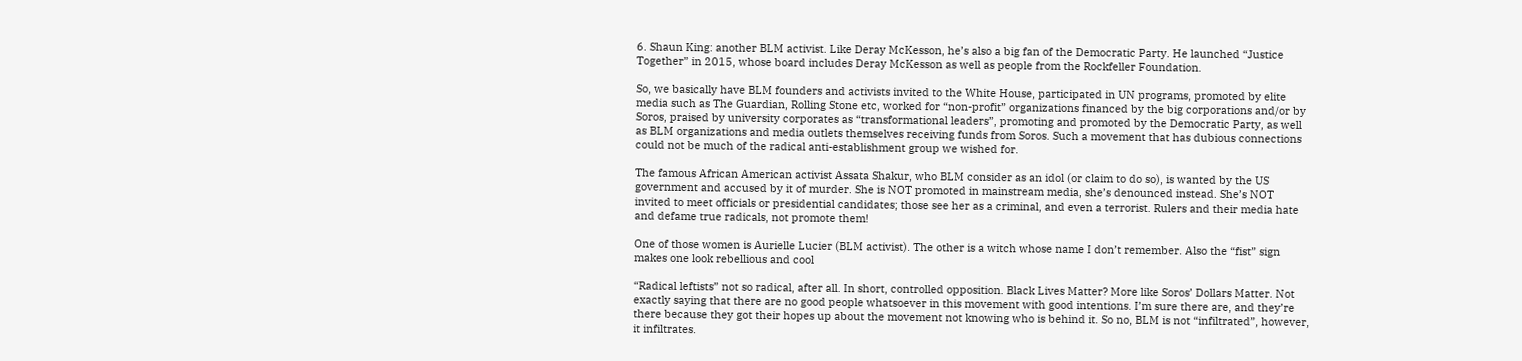6. Shaun King: another BLM activist. Like Deray McKesson, he’s also a big fan of the Democratic Party. He launched “Justice Together” in 2015, whose board includes Deray McKesson as well as people from the Rockfeller Foundation.

So, we basically have BLM founders and activists invited to the White House, participated in UN programs, promoted by elite media such as The Guardian, Rolling Stone etc, worked for “non-profit” organizations financed by the big corporations and/or by Soros, praised by university corporates as “transformational leaders”, promoting and promoted by the Democratic Party, as well as BLM organizations and media outlets themselves receiving funds from Soros. Such a movement that has dubious connections could not be much of the radical anti-establishment group we wished for.

The famous African American activist Assata Shakur, who BLM consider as an idol (or claim to do so), is wanted by the US government and accused by it of murder. She is NOT promoted in mainstream media, she’s denounced instead. She’s NOT invited to meet officials or presidential candidates; those see her as a criminal, and even a terrorist. Rulers and their media hate and defame true radicals, not promote them!

One of those women is Aurielle Lucier (BLM activist). The other is a witch whose name I don’t remember. Also the “fist” sign makes one look rebellious and cool

“Radical leftists” not so radical, after all. In short, controlled opposition. Black Lives Matter? More like Soros’ Dollars Matter. Not exactly saying that there are no good people whatsoever in this movement with good intentions. I’m sure there are, and they’re there because they got their hopes up about the movement not knowing who is behind it. So no, BLM is not “infiltrated”, however, it infiltrates.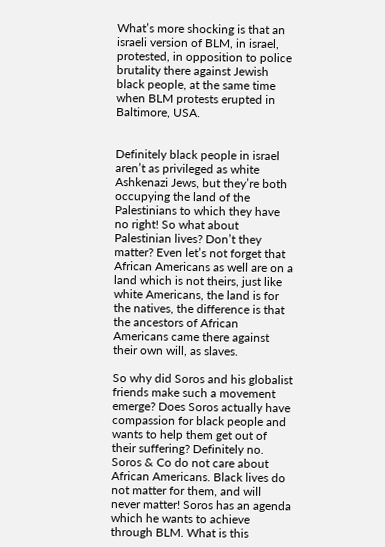What’s more shocking is that an israeli version of BLM, in israel, protested, in opposition to police brutality there against Jewish black people, at the same time when BLM protests erupted in Baltimore, USA.


Definitely black people in israel aren’t as privileged as white Ashkenazi Jews, but they’re both occupying the land of the Palestinians to which they have no right! So what about Palestinian lives? Don’t they matter? Even let’s not forget that African Americans as well are on a land which is not theirs, just like white Americans, the land is for the natives, the difference is that the ancestors of African Americans came there against their own will, as slaves.

So why did Soros and his globalist friends make such a movement emerge? Does Soros actually have compassion for black people and wants to help them get out of their suffering? Definitely no. Soros & Co do not care about African Americans. Black lives do not matter for them, and will never matter! Soros has an agenda which he wants to achieve through BLM. What is this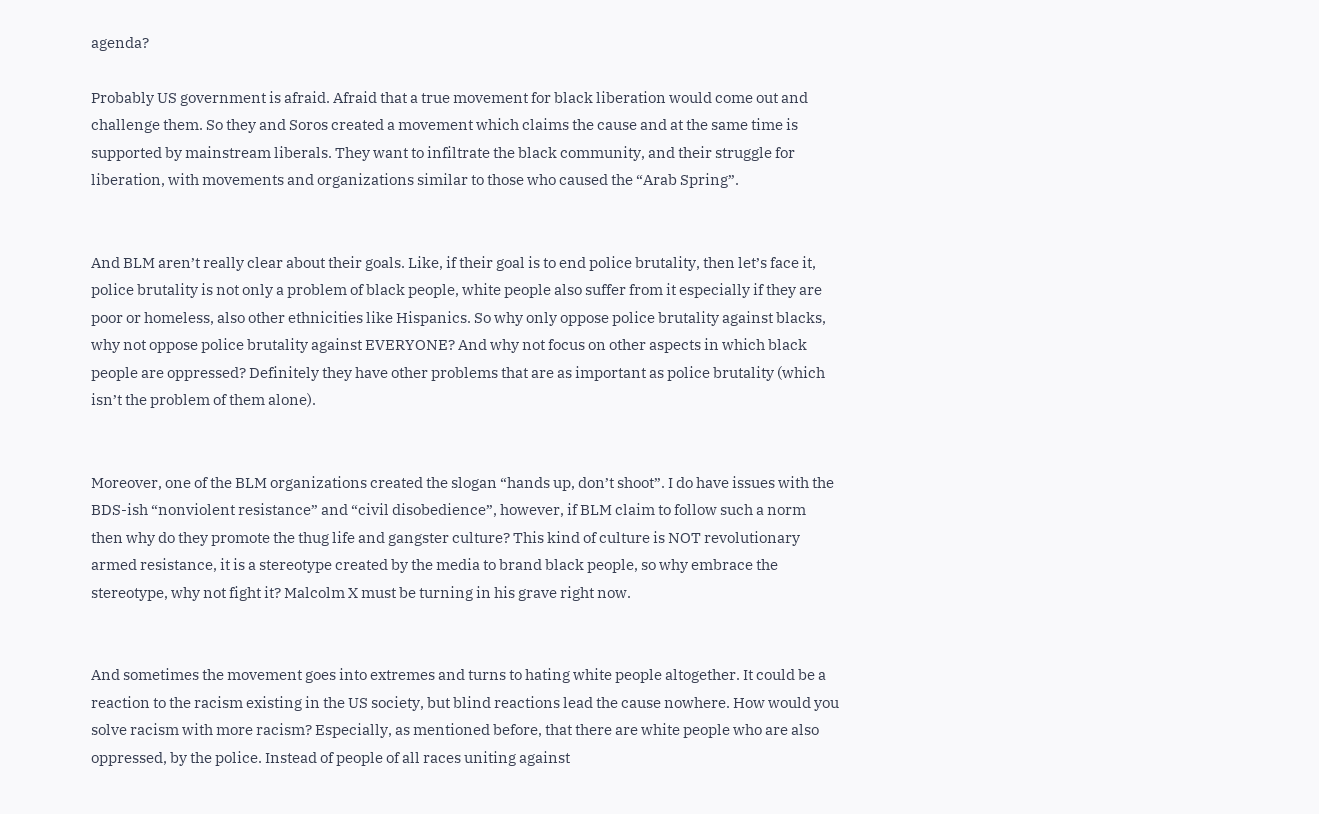agenda?

Probably US government is afraid. Afraid that a true movement for black liberation would come out and challenge them. So they and Soros created a movement which claims the cause and at the same time is supported by mainstream liberals. They want to infiltrate the black community, and their struggle for liberation, with movements and organizations similar to those who caused the “Arab Spring”.


And BLM aren’t really clear about their goals. Like, if their goal is to end police brutality, then let’s face it, police brutality is not only a problem of black people, white people also suffer from it especially if they are poor or homeless, also other ethnicities like Hispanics. So why only oppose police brutality against blacks, why not oppose police brutality against EVERYONE? And why not focus on other aspects in which black people are oppressed? Definitely they have other problems that are as important as police brutality (which isn’t the problem of them alone).


Moreover, one of the BLM organizations created the slogan “hands up, don’t shoot”. I do have issues with the BDS-ish “nonviolent resistance” and “civil disobedience”, however, if BLM claim to follow such a norm then why do they promote the thug life and gangster culture? This kind of culture is NOT revolutionary armed resistance, it is a stereotype created by the media to brand black people, so why embrace the stereotype, why not fight it? Malcolm X must be turning in his grave right now.


And sometimes the movement goes into extremes and turns to hating white people altogether. It could be a reaction to the racism existing in the US society, but blind reactions lead the cause nowhere. How would you solve racism with more racism? Especially, as mentioned before, that there are white people who are also oppressed, by the police. Instead of people of all races uniting against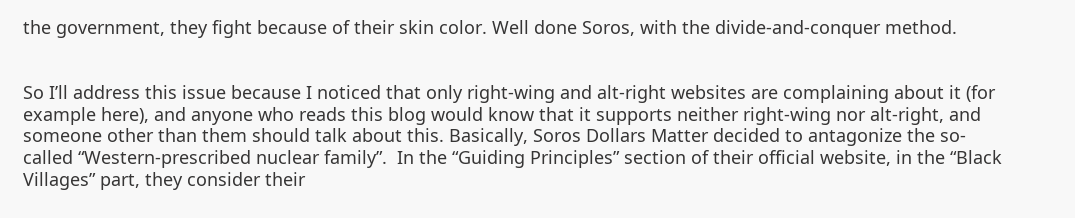the government, they fight because of their skin color. Well done Soros, with the divide-and-conquer method.


So I’ll address this issue because I noticed that only right-wing and alt-right websites are complaining about it (for example here), and anyone who reads this blog would know that it supports neither right-wing nor alt-right, and someone other than them should talk about this. Basically, Soros Dollars Matter decided to antagonize the so-called “Western-prescribed nuclear family”.  In the “Guiding Principles” section of their official website, in the “Black Villages” part, they consider their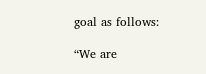goal as follows:

“We are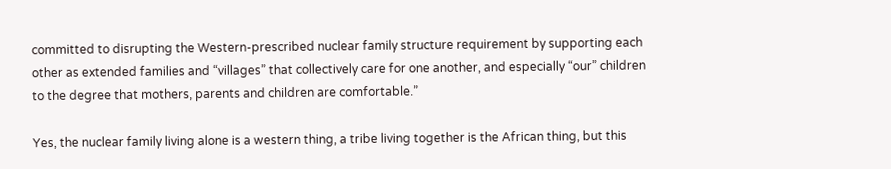committed to disrupting the Western-prescribed nuclear family structure requirement by supporting each other as extended families and “villages” that collectively care for one another, and especially “our” children to the degree that mothers, parents and children are comfortable.”

Yes, the nuclear family living alone is a western thing, a tribe living together is the African thing, but this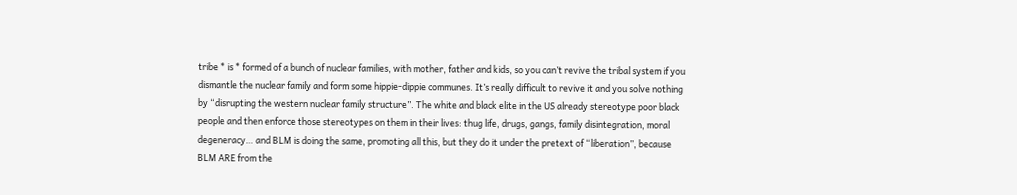tribe * is * formed of a bunch of nuclear families, with mother, father and kids, so you can’t revive the tribal system if you dismantle the nuclear family and form some hippie-dippie communes. It’s really difficult to revive it and you solve nothing by “disrupting the western nuclear family structure”. The white and black elite in the US already stereotype poor black people and then enforce those stereotypes on them in their lives: thug life, drugs, gangs, family disintegration, moral degeneracy… and BLM is doing the same, promoting all this, but they do it under the pretext of “liberation”, because BLM ARE from the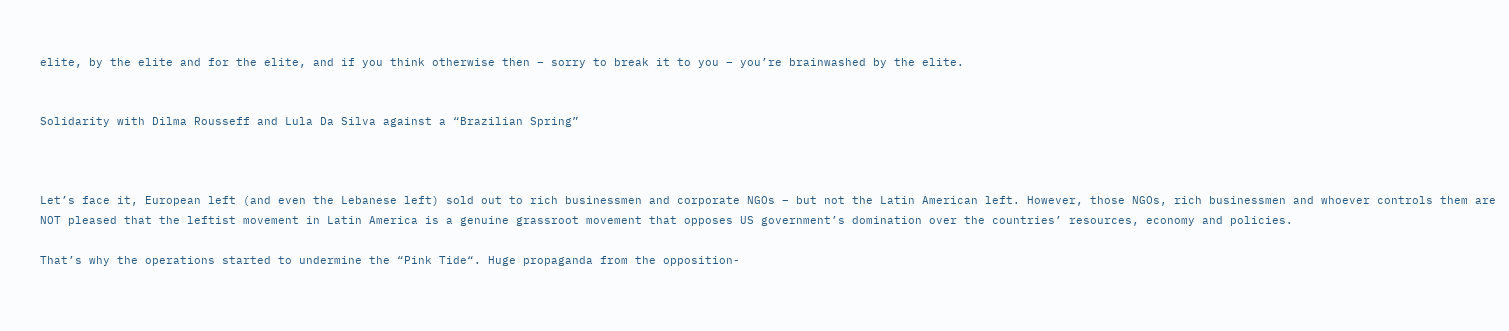elite, by the elite and for the elite, and if you think otherwise then – sorry to break it to you – you’re brainwashed by the elite.


Solidarity with Dilma Rousseff and Lula Da Silva against a “Brazilian Spring”



Let’s face it, European left (and even the Lebanese left) sold out to rich businessmen and corporate NGOs – but not the Latin American left. However, those NGOs, rich businessmen and whoever controls them are NOT pleased that the leftist movement in Latin America is a genuine grassroot movement that opposes US government’s domination over the countries’ resources, economy and policies.

That’s why the operations started to undermine the “Pink Tide“. Huge propaganda from the opposition-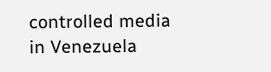controlled media in Venezuela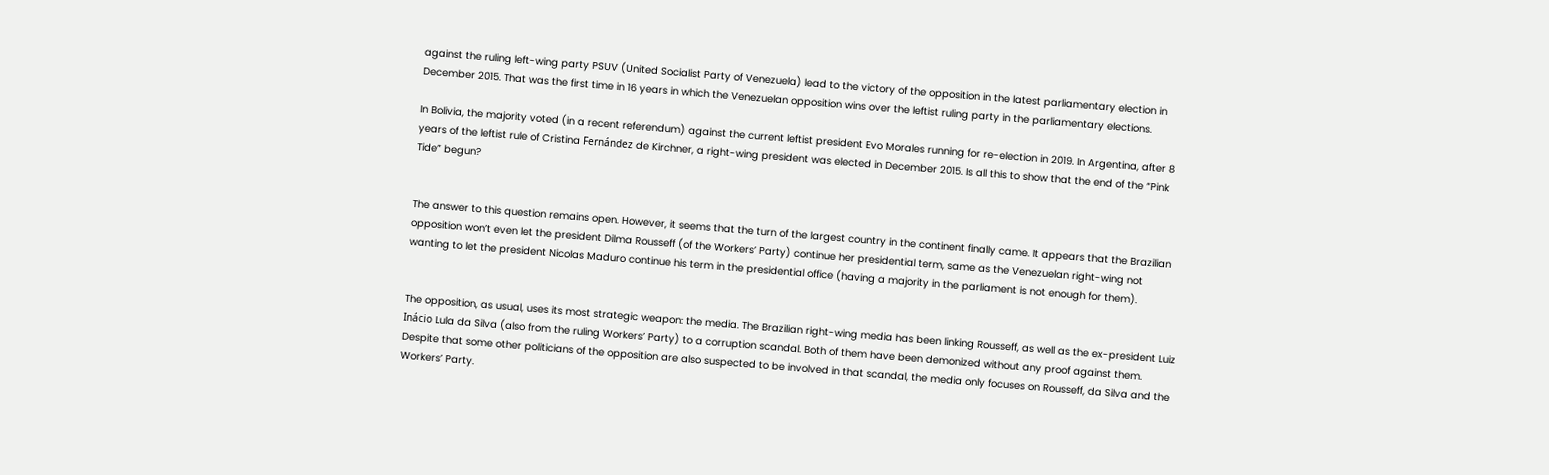against the ruling left-wing party PSUV (United Socialist Party of Venezuela) lead to the victory of the opposition in the latest parliamentary election in December 2015. That was the first time in 16 years in which the Venezuelan opposition wins over the leftist ruling party in the parliamentary elections.

In Bolivia, the majority voted (in a recent referendum) against the current leftist president Evo Morales running for re-election in 2019. In Argentina, after 8 years of the leftist rule of Cristina Fernández de Kirchner, a right-wing president was elected in December 2015. Is all this to show that the end of the “Pink Tide” begun?


The answer to this question remains open. However, it seems that the turn of the largest country in the continent finally came. It appears that the Brazilian opposition won’t even let the president Dilma Rousseff (of the Workers’ Party) continue her presidential term, same as the Venezuelan right-wing not wanting to let the president Nicolas Maduro continue his term in the presidential office (having a majority in the parliament is not enough for them).


The opposition, as usual, uses its most strategic weapon: the media. The Brazilian right-wing media has been linking Rousseff, as well as the ex-president Luiz Inácio Lula da Silva (also from the ruling Workers’ Party) to a corruption scandal. Both of them have been demonized without any proof against them. Despite that some other politicians of the opposition are also suspected to be involved in that scandal, the media only focuses on Rousseff, da Silva and the Workers’ Party.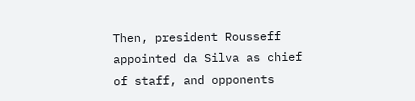Then, president Rousseff appointed da Silva as chief of staff, and opponents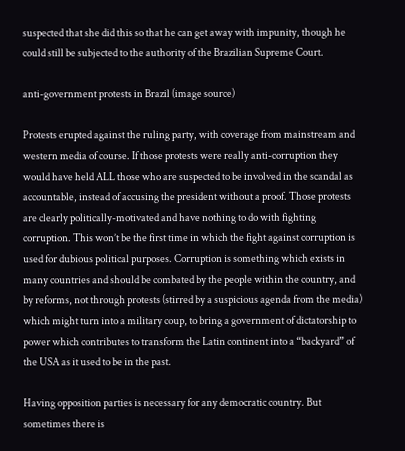suspected that she did this so that he can get away with impunity, though he could still be subjected to the authority of the Brazilian Supreme Court.

anti-government protests in Brazil (image source)

Protests erupted against the ruling party, with coverage from mainstream and western media of course. If those protests were really anti-corruption they would have held ALL those who are suspected to be involved in the scandal as accountable, instead of accusing the president without a proof. Those protests are clearly politically-motivated and have nothing to do with fighting corruption. This won’t be the first time in which the fight against corruption is used for dubious political purposes. Corruption is something which exists in many countries and should be combated by the people within the country, and by reforms, not through protests (stirred by a suspicious agenda from the media) which might turn into a military coup, to bring a government of dictatorship to power which contributes to transform the Latin continent into a “backyard” of the USA as it used to be in the past.

Having opposition parties is necessary for any democratic country. But sometimes there is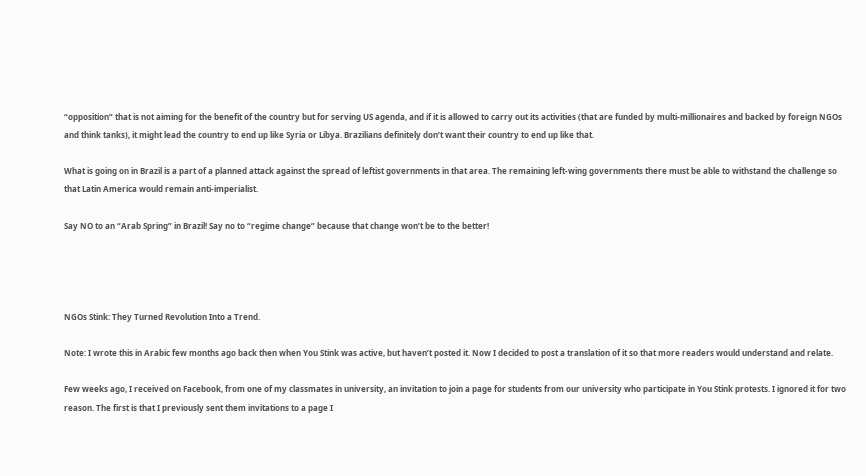“opposition” that is not aiming for the benefit of the country but for serving US agenda, and if it is allowed to carry out its activities (that are funded by multi-millionaires and backed by foreign NGOs and think tanks), it might lead the country to end up like Syria or Libya. Brazilians definitely don’t want their country to end up like that.

What is going on in Brazil is a part of a planned attack against the spread of leftist governments in that area. The remaining left-wing governments there must be able to withstand the challenge so that Latin America would remain anti-imperialist.

Say NO to an “Arab Spring” in Brazil! Say no to “regime change” because that change won’t be to the better!




NGOs Stink: They Turned Revolution Into a Trend.

Note: I wrote this in Arabic few months ago back then when You Stink was active, but haven’t posted it. Now I decided to post a translation of it so that more readers would understand and relate.

Few weeks ago, I received on Facebook, from one of my classmates in university, an invitation to join a page for students from our university who participate in You Stink protests. I ignored it for two reason. The first is that I previously sent them invitations to a page I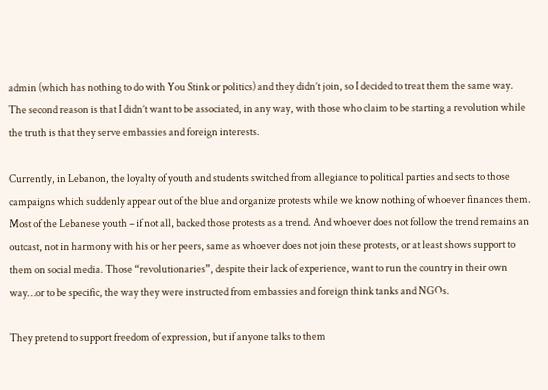admin (which has nothing to do with You Stink or politics) and they didn’t join, so I decided to treat them the same way. The second reason is that I didn’t want to be associated, in any way, with those who claim to be starting a revolution while the truth is that they serve embassies and foreign interests.

Currently, in Lebanon, the loyalty of youth and students switched from allegiance to political parties and sects to those campaigns which suddenly appear out of the blue and organize protests while we know nothing of whoever finances them. Most of the Lebanese youth – if not all, backed those protests as a trend. And whoever does not follow the trend remains an outcast, not in harmony with his or her peers, same as whoever does not join these protests, or at least shows support to them on social media. Those “revolutionaries”, despite their lack of experience, want to run the country in their own way…or to be specific, the way they were instructed from embassies and foreign think tanks and NGOs.

They pretend to support freedom of expression, but if anyone talks to them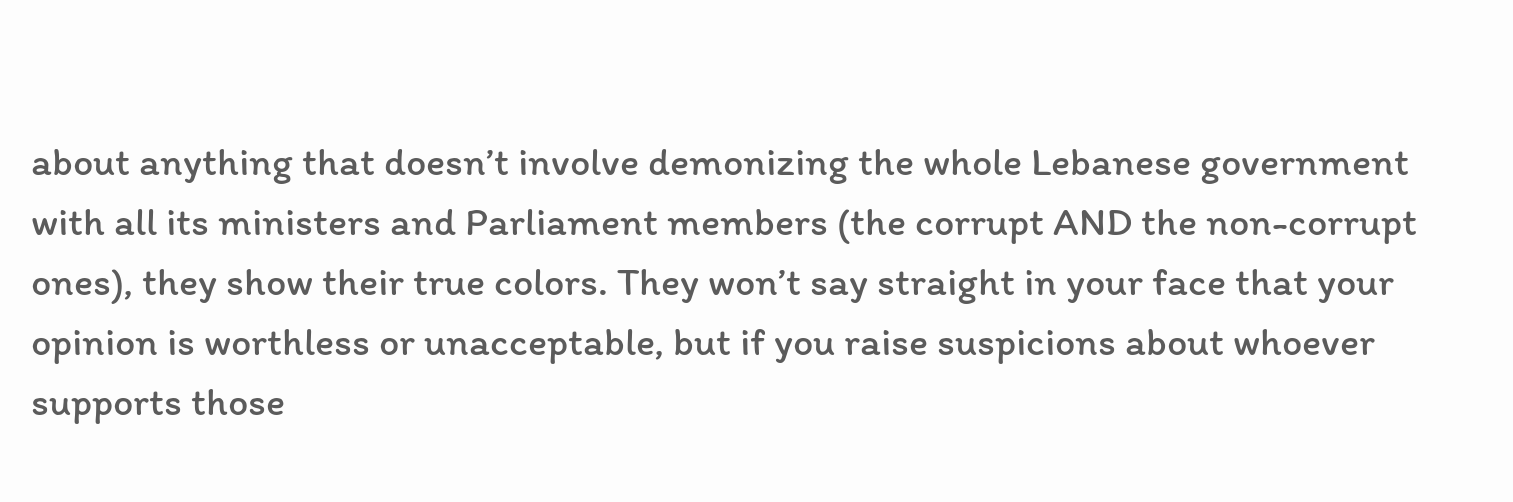about anything that doesn’t involve demonizing the whole Lebanese government with all its ministers and Parliament members (the corrupt AND the non-corrupt ones), they show their true colors. They won’t say straight in your face that your opinion is worthless or unacceptable, but if you raise suspicions about whoever supports those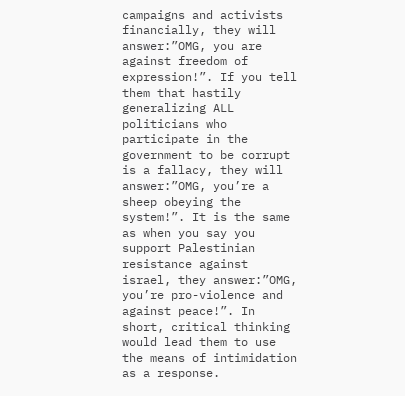campaigns and activists financially, they will answer:”OMG, you are against freedom of expression!”. If you tell them that hastily generalizing ALL politicians who participate in the government to be corrupt is a fallacy, they will answer:”OMG, you’re a sheep obeying the system!”. It is the same as when you say you support Palestinian resistance against israel, they answer:”OMG, you’re pro-violence and against peace!”. In short, critical thinking would lead them to use the means of intimidation as a response.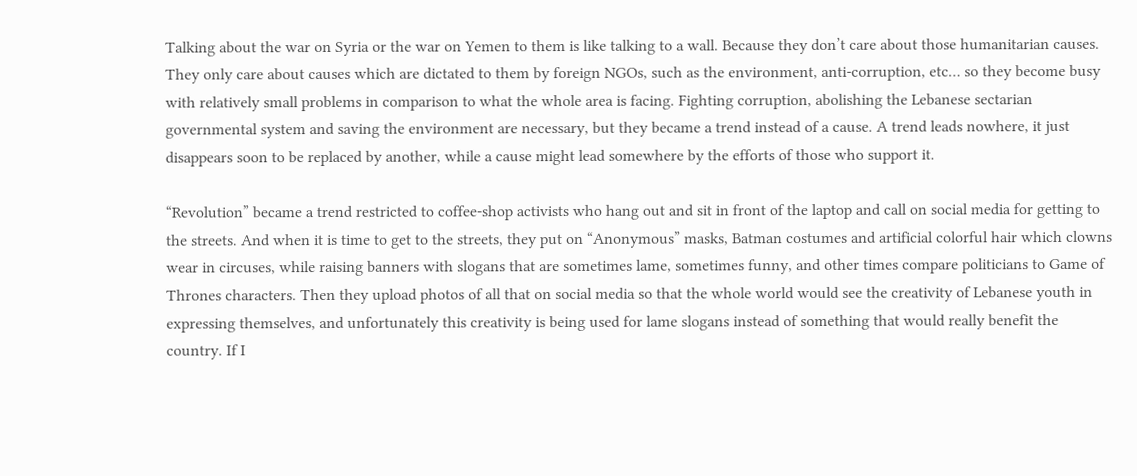Talking about the war on Syria or the war on Yemen to them is like talking to a wall. Because they don’t care about those humanitarian causes. They only care about causes which are dictated to them by foreign NGOs, such as the environment, anti-corruption, etc… so they become busy with relatively small problems in comparison to what the whole area is facing. Fighting corruption, abolishing the Lebanese sectarian governmental system and saving the environment are necessary, but they became a trend instead of a cause. A trend leads nowhere, it just disappears soon to be replaced by another, while a cause might lead somewhere by the efforts of those who support it.

“Revolution” became a trend restricted to coffee-shop activists who hang out and sit in front of the laptop and call on social media for getting to the streets. And when it is time to get to the streets, they put on “Anonymous” masks, Batman costumes and artificial colorful hair which clowns wear in circuses, while raising banners with slogans that are sometimes lame, sometimes funny, and other times compare politicians to Game of Thrones characters. Then they upload photos of all that on social media so that the whole world would see the creativity of Lebanese youth in expressing themselves, and unfortunately this creativity is being used for lame slogans instead of something that would really benefit the country. If I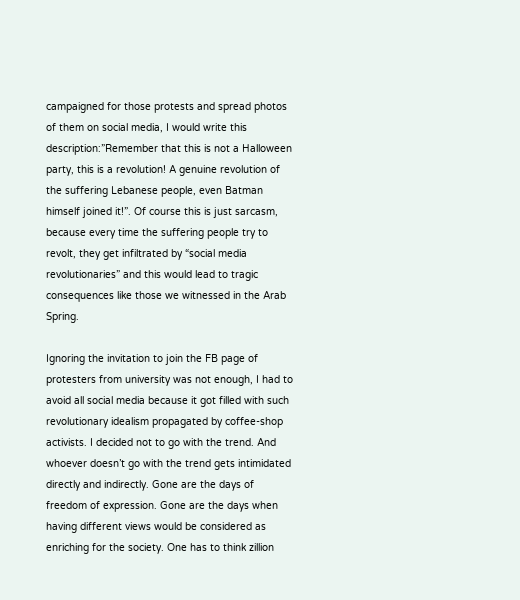campaigned for those protests and spread photos of them on social media, I would write this description:”Remember that this is not a Halloween party, this is a revolution! A genuine revolution of the suffering Lebanese people, even Batman himself joined it!”. Of course this is just sarcasm, because every time the suffering people try to revolt, they get infiltrated by “social media revolutionaries” and this would lead to tragic consequences like those we witnessed in the Arab Spring.

Ignoring the invitation to join the FB page of protesters from university was not enough, I had to avoid all social media because it got filled with such revolutionary idealism propagated by coffee-shop activists. I decided not to go with the trend. And whoever doesn’t go with the trend gets intimidated directly and indirectly. Gone are the days of freedom of expression. Gone are the days when having different views would be considered as enriching for the society. One has to think zillion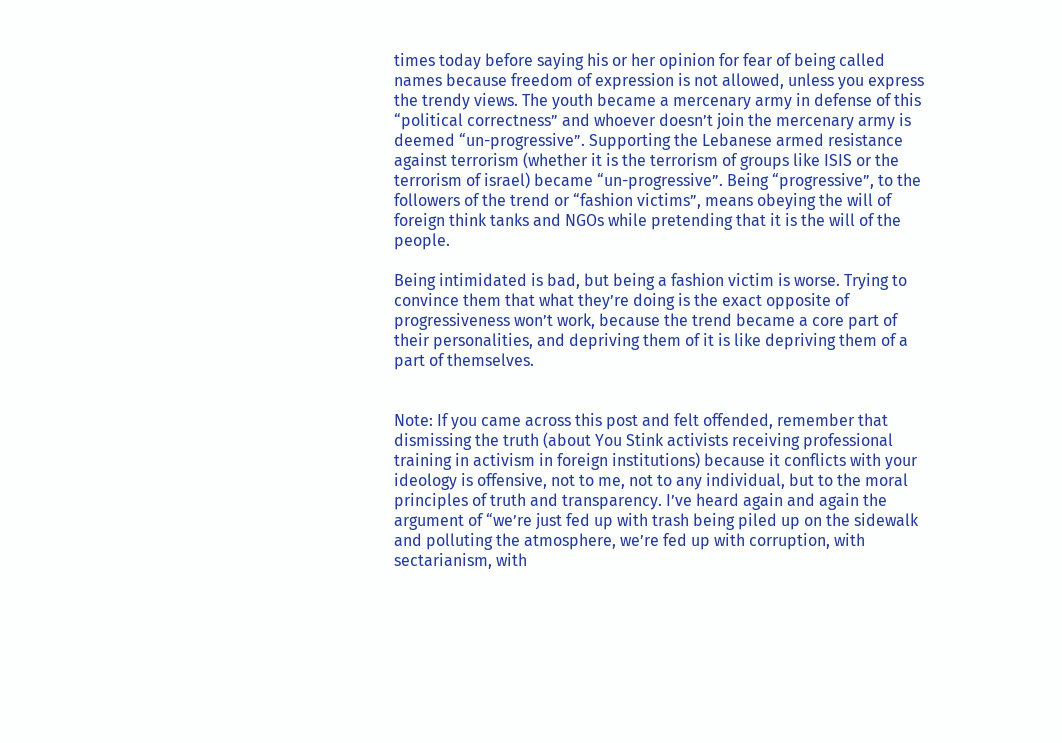times today before saying his or her opinion for fear of being called names because freedom of expression is not allowed, unless you express the trendy views. The youth became a mercenary army in defense of this “political correctness” and whoever doesn’t join the mercenary army is deemed “un-progressive”. Supporting the Lebanese armed resistance against terrorism (whether it is the terrorism of groups like ISIS or the terrorism of israel) became “un-progressive”. Being “progressive”, to the followers of the trend or “fashion victims”, means obeying the will of foreign think tanks and NGOs while pretending that it is the will of the people.

Being intimidated is bad, but being a fashion victim is worse. Trying to convince them that what they’re doing is the exact opposite of progressiveness won’t work, because the trend became a core part of their personalities, and depriving them of it is like depriving them of a part of themselves.


Note: If you came across this post and felt offended, remember that dismissing the truth (about You Stink activists receiving professional training in activism in foreign institutions) because it conflicts with your ideology is offensive, not to me, not to any individual, but to the moral principles of truth and transparency. I’ve heard again and again the argument of “we’re just fed up with trash being piled up on the sidewalk and polluting the atmosphere, we’re fed up with corruption, with sectarianism, with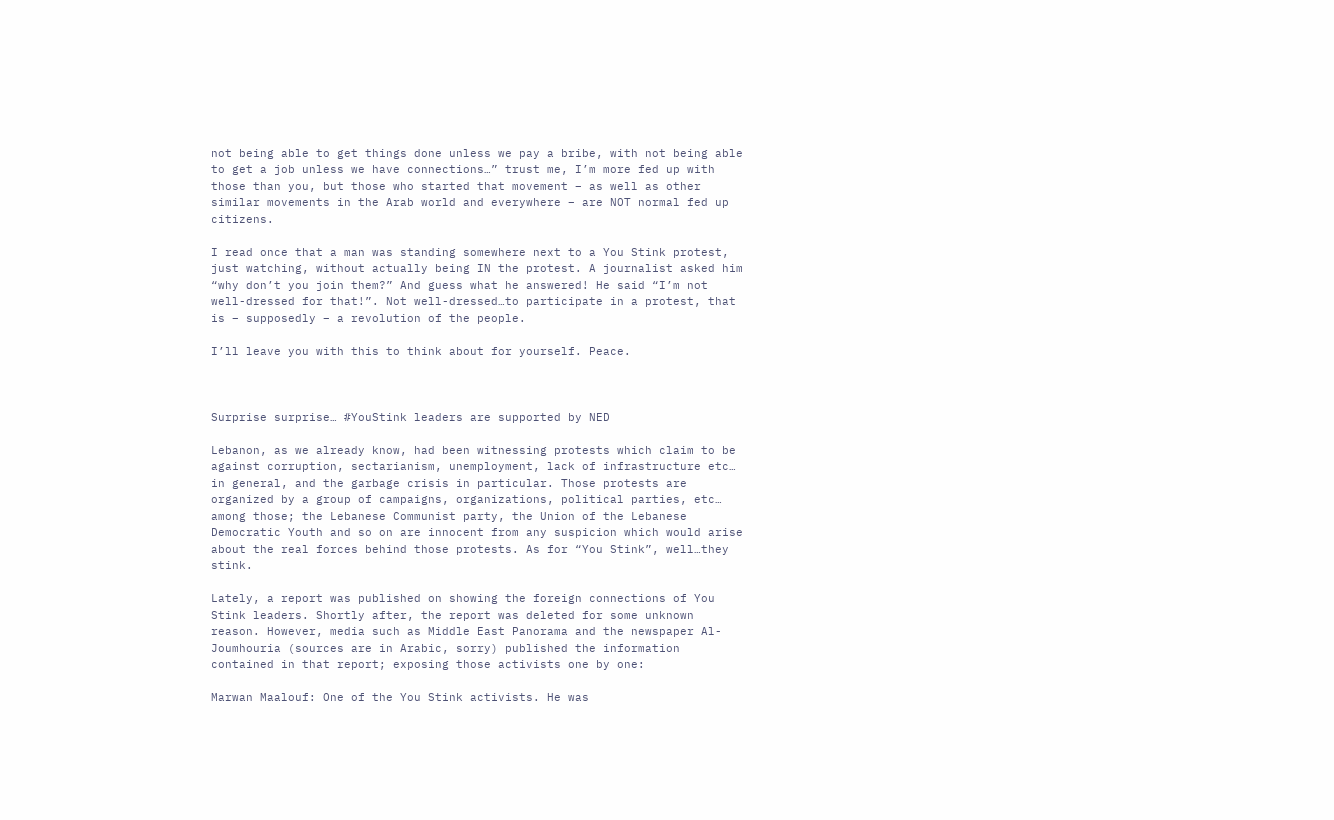not being able to get things done unless we pay a bribe, with not being able to get a job unless we have connections…” trust me, I’m more fed up with those than you, but those who started that movement – as well as other similar movements in the Arab world and everywhere – are NOT normal fed up citizens.

I read once that a man was standing somewhere next to a You Stink protest, just watching, without actually being IN the protest. A journalist asked him “why don’t you join them?” And guess what he answered! He said “I’m not well-dressed for that!”. Not well-dressed…to participate in a protest, that is – supposedly – a revolution of the people.

I’ll leave you with this to think about for yourself. Peace.



Surprise surprise… #YouStink leaders are supported by NED

Lebanon, as we already know, had been witnessing protests which claim to be against corruption, sectarianism, unemployment, lack of infrastructure etc… in general, and the garbage crisis in particular. Those protests are organized by a group of campaigns, organizations, political parties, etc… among those; the Lebanese Communist party, the Union of the Lebanese Democratic Youth and so on are innocent from any suspicion which would arise about the real forces behind those protests. As for “You Stink”, well…they stink.

Lately, a report was published on showing the foreign connections of You Stink leaders. Shortly after, the report was deleted for some unknown reason. However, media such as Middle East Panorama and the newspaper Al-Joumhouria (sources are in Arabic, sorry) published the information contained in that report; exposing those activists one by one:

Marwan Maalouf: One of the You Stink activists. He was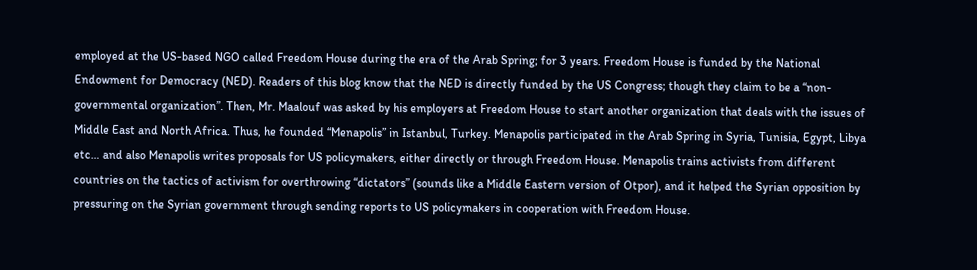employed at the US-based NGO called Freedom House during the era of the Arab Spring; for 3 years. Freedom House is funded by the National Endowment for Democracy (NED). Readers of this blog know that the NED is directly funded by the US Congress; though they claim to be a “non-governmental organization”. Then, Mr. Maalouf was asked by his employers at Freedom House to start another organization that deals with the issues of Middle East and North Africa. Thus, he founded “Menapolis” in Istanbul, Turkey. Menapolis participated in the Arab Spring in Syria, Tunisia, Egypt, Libya etc… and also Menapolis writes proposals for US policymakers, either directly or through Freedom House. Menapolis trains activists from different countries on the tactics of activism for overthrowing “dictators” (sounds like a Middle Eastern version of Otpor), and it helped the Syrian opposition by pressuring on the Syrian government through sending reports to US policymakers in cooperation with Freedom House.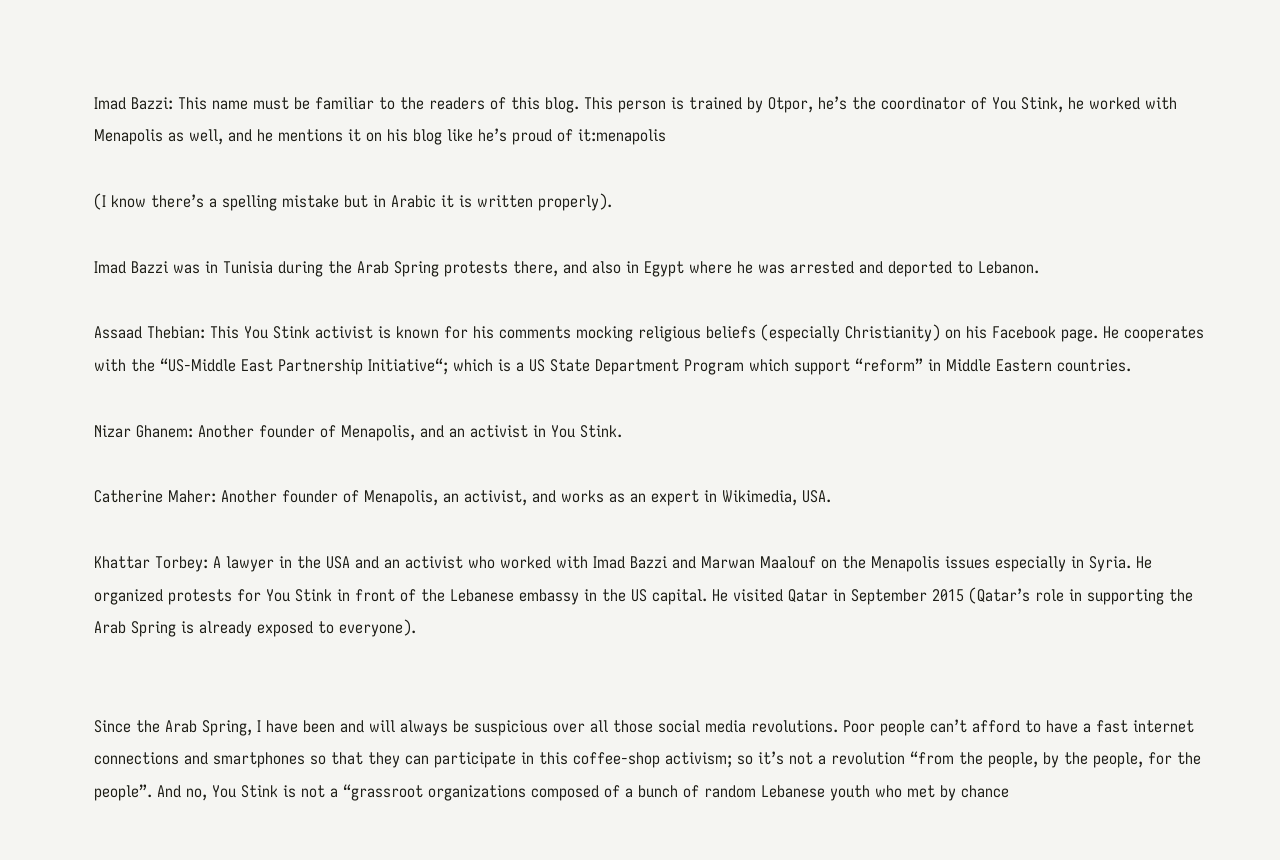Imad Bazzi: This name must be familiar to the readers of this blog. This person is trained by Otpor, he’s the coordinator of You Stink, he worked with Menapolis as well, and he mentions it on his blog like he’s proud of it:menapolis

(I know there’s a spelling mistake but in Arabic it is written properly).

Imad Bazzi was in Tunisia during the Arab Spring protests there, and also in Egypt where he was arrested and deported to Lebanon.

Assaad Thebian: This You Stink activist is known for his comments mocking religious beliefs (especially Christianity) on his Facebook page. He cooperates with the “US-Middle East Partnership Initiative“; which is a US State Department Program which support “reform” in Middle Eastern countries.

Nizar Ghanem: Another founder of Menapolis, and an activist in You Stink.

Catherine Maher: Another founder of Menapolis, an activist, and works as an expert in Wikimedia, USA.

Khattar Torbey: A lawyer in the USA and an activist who worked with Imad Bazzi and Marwan Maalouf on the Menapolis issues especially in Syria. He organized protests for You Stink in front of the Lebanese embassy in the US capital. He visited Qatar in September 2015 (Qatar’s role in supporting the Arab Spring is already exposed to everyone).


Since the Arab Spring, I have been and will always be suspicious over all those social media revolutions. Poor people can’t afford to have a fast internet connections and smartphones so that they can participate in this coffee-shop activism; so it’s not a revolution “from the people, by the people, for the people”. And no, You Stink is not a “grassroot organizations composed of a bunch of random Lebanese youth who met by chance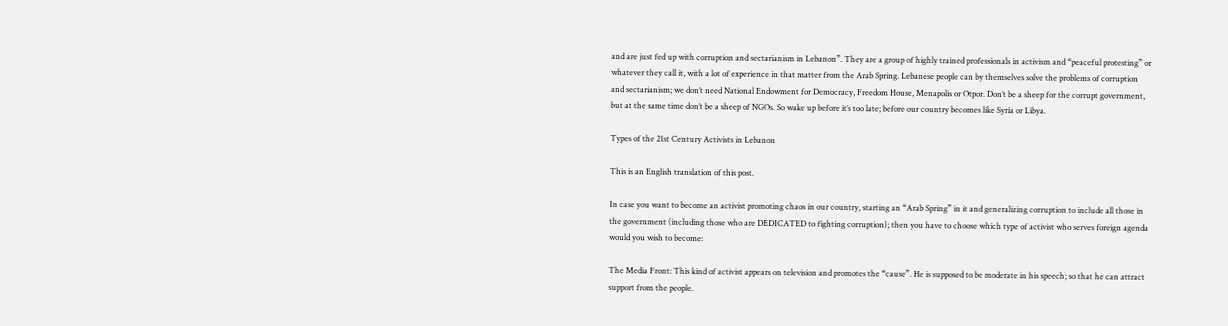and are just fed up with corruption and sectarianism in Lebanon”. They are a group of highly trained professionals in activism and “peaceful protesting” or whatever they call it, with a lot of experience in that matter from the Arab Spring. Lebanese people can by themselves solve the problems of corruption and sectarianism; we don’t need National Endowment for Democracy, Freedom House, Menapolis or Otpor. Don’t be a sheep for the corrupt government, but at the same time don’t be a sheep of NGOs. So wake up before it’s too late; before our country becomes like Syria or Libya.

Types of the 21st Century Activists in Lebanon

This is an English translation of this post.

In case you want to become an activist promoting chaos in our country, starting an “Arab Spring” in it and generalizing corruption to include all those in the government (including those who are DEDICATED to fighting corruption); then you have to choose which type of activist who serves foreign agenda would you wish to become:

The Media Front: This kind of activist appears on television and promotes the “cause”. He is supposed to be moderate in his speech; so that he can attract support from the people.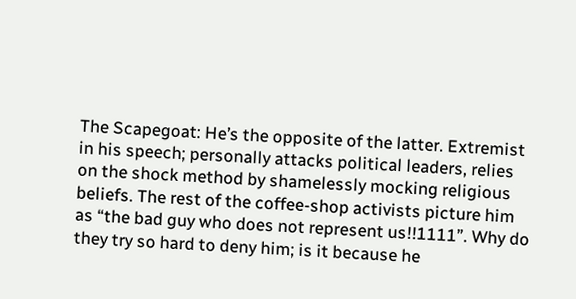The Scapegoat: He’s the opposite of the latter. Extremist in his speech; personally attacks political leaders, relies on the shock method by shamelessly mocking religious beliefs. The rest of the coffee-shop activists picture him as “the bad guy who does not represent us!!1111”. Why do they try so hard to deny him; is it because he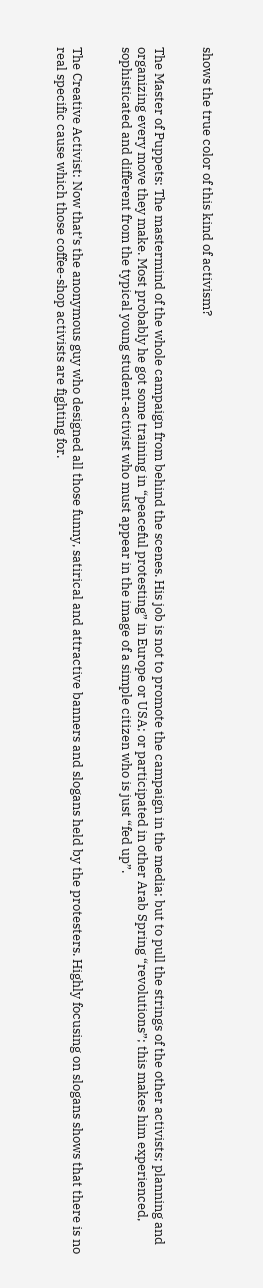shows the true color of this kind of activism?


The Master of Puppets: The mastermind of the whole campaign from behind the scenes. His job is not to promote the campaign in the media; but to pull the strings of the other activists; planning and organizing every move they make. Most probably he got some training in “peaceful protesting” in Europe or USA; or participated in other Arab Spring “revolutions”; this makes him experienced, sophisticated and different from the typical young student-activist who must appear in the image of a simple citizen who is just “fed up”.


The Creative Activist: Now that’s the anonymous guy who designed all those funny, satirical and attractive banners and slogans held by the protesters. Highly focusing on slogans shows that there is no real specific cause which those coffee-shop activists are fighting for.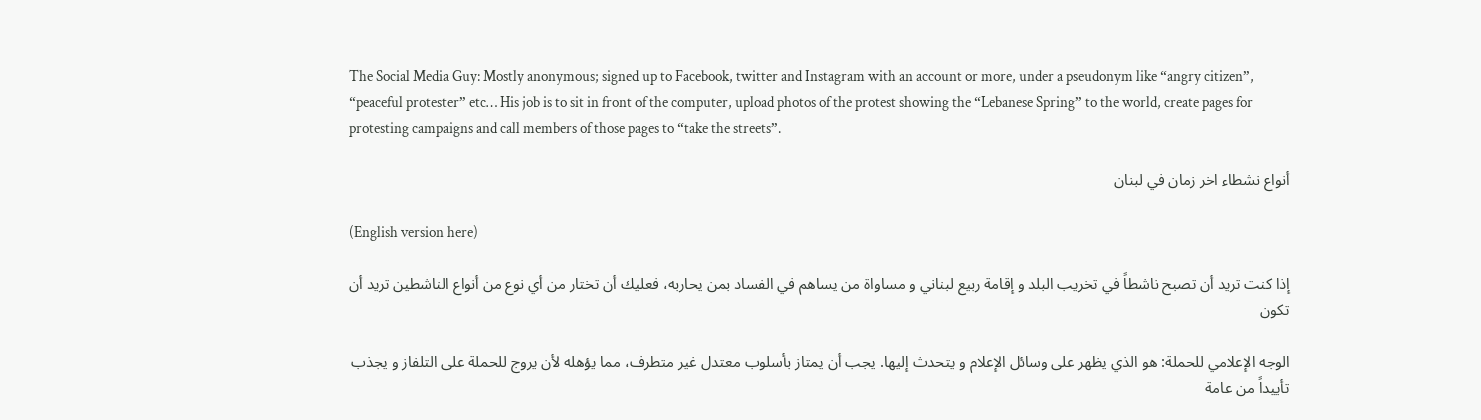The Social Media Guy: Mostly anonymous; signed up to Facebook, twitter and Instagram with an account or more, under a pseudonym like “angry citizen”, “peaceful protester” etc… His job is to sit in front of the computer, upload photos of the protest showing the “Lebanese Spring” to the world, create pages for protesting campaigns and call members of those pages to “take the streets”.

أنواع نشطاء اخر زمان في لبنان

(English version here)

إذا كنت تريد أن تصبح ناشطاً في تخريب البلد و إقامة ربيع لبناني و مساواة من يساهم في الفساد بمن يحاربه، فعليك أن تختار من أي نوع من أنواع الناشطين تريد أن تكون

الوجه الإعلامي للحملة: هو الذي يظهر على وسائل الإعلام و يتحدث إليها. يجب أن يمتاز بأسلوب معتدل غير متطرف، مما يؤهله لأن يروج للحملة على التلفاز و يجذب تأييداً من عامة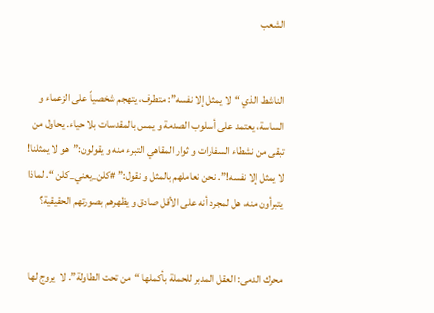الشعب


الناشط الذي “لا يمثل إلا نفسه”: متطرف، يتهجم شخصياً على الزعماء و الساسة، يعتمد على أسلوب الصدمة و يمس بالمقدسات بلا حياء. يحاول من تبقى من نشطاء السفارات و ثوار المقاهي التبرء منه و يقولون:”هو لا يمثلنا! لا يمثل إلا نفسه!”. نحن نعاملهم بالمثل و نقول:” #كلن_يعني_كلن “. لماذا يتبرأون منه، هل لمجرد أنه على الأقل صادق و يظهرهم بصورتهم الحقيقية؟


محرك الدمى: العقل المدبر للحملة بأكملها “من تحت الطاولة”. لا  يروج لها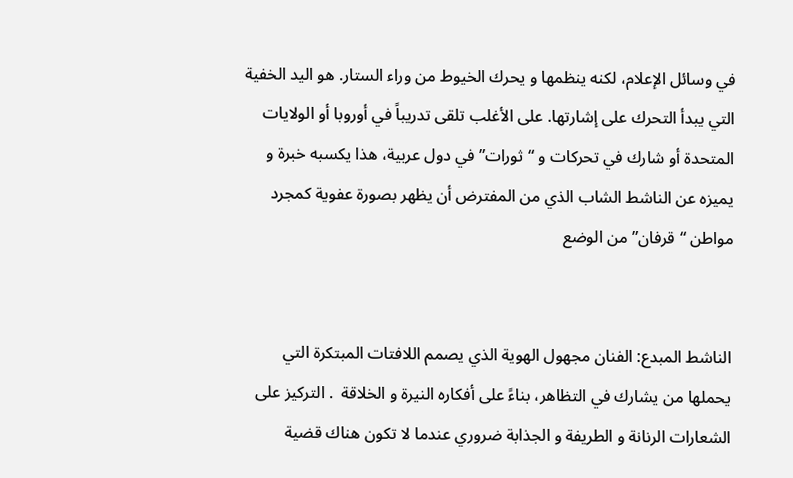في وسائل الإعلام، لكنه ينظمها و يحرك الخيوط من وراء الستار. هو اليد الخفية التي يبدأ التحرك على إشارتها. على الأغلب تلقى تدريباً في أوروبا أو الولايات المتحدة أو شارك في تحركات و “ثورات” في دول عربية، هذا يكسبه خبرة و يميزه عن الناشط الشاب الذي من المفترض أن يظهر بصورة عفوية كمجرد مواطن “قرفان” من الوضع


الناشط المبدع: الفنان مجهول الهوية الذي يصمم اللافتات المبتكرة التي يحملها من يشارك في التظاهر، بناءً على أفكاره النيرة و الخلاقة  . التركيز على الشعارات الرنانة و الطريفة و الجذابة ضروري عندما لا تكون هناك قضية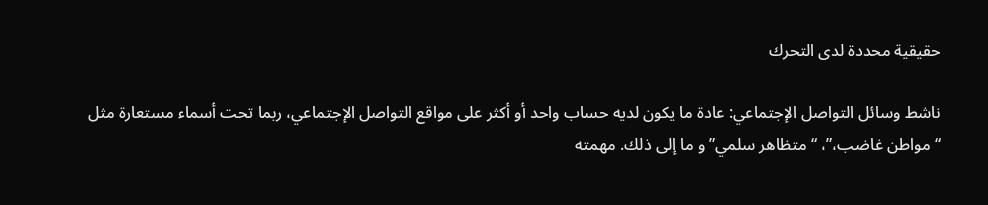حقيقية محددة لدى التحرك

ناشط وسائل التواصل الإجتماعي: عادة ما يكون لديه حساب واحد أو أكثر على مواقع التواصل الإجتماعي، ربما تحت أسماء مستعارة مثل “مواطن غاضب،”، “متظاهر سلمي” و ما إلى ذلك. مهمته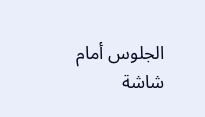الجلوس أمام شاشة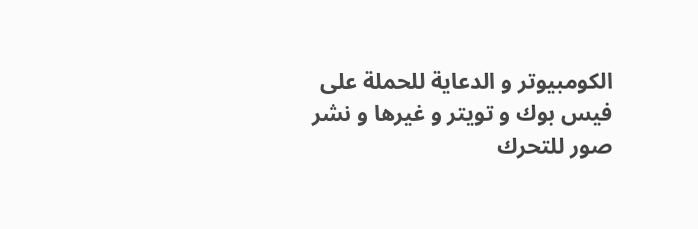الكومبيوتر و الدعاية للحملة على فيس بوك و تويتر و غيرها و نشر صور للتحرك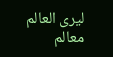ليرى العالم معالم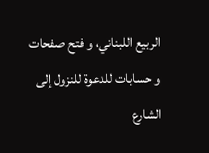الربيع اللبناني، و فتح صفحات و حسابات للدعوة للنزول إلى الشارع